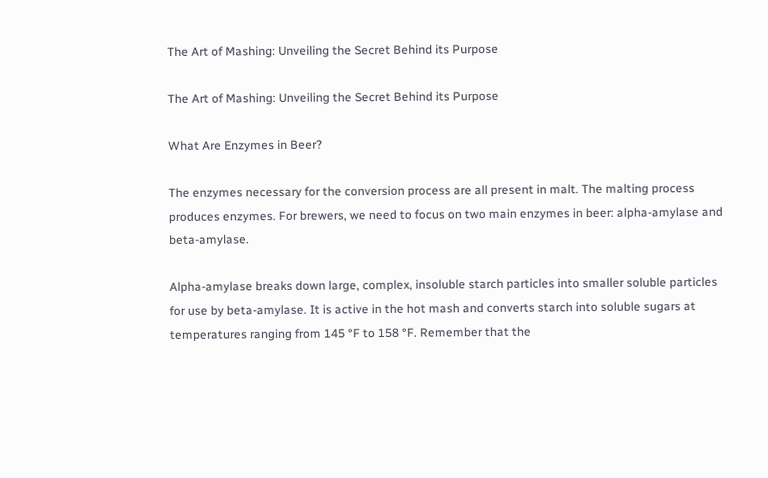The Art of Mashing: Unveiling the Secret Behind its Purpose

The Art of Mashing: Unveiling the Secret Behind its Purpose

What Are Enzymes in Beer?

The enzymes necessary for the conversion process are all present in malt. The malting process produces enzymes. For brewers, we need to focus on two main enzymes in beer: alpha-amylase and beta-amylase.

Alpha-amylase breaks down large, complex, insoluble starch particles into smaller soluble particles for use by beta-amylase. It is active in the hot mash and converts starch into soluble sugars at temperatures ranging from 145 °F to 158 °F. Remember that the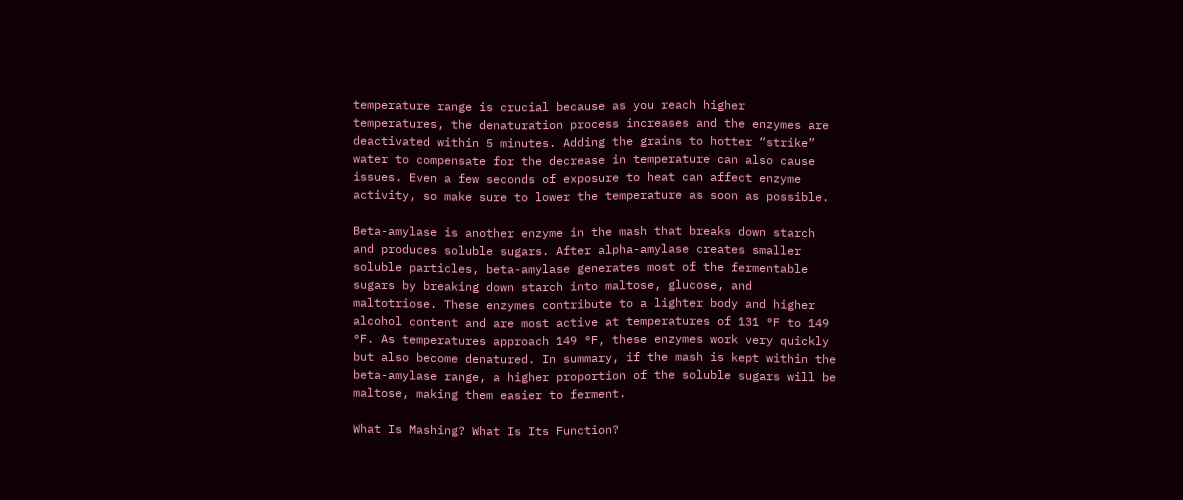temperature range is crucial because as you reach higher temperatures, the denaturation process increases and the enzymes are deactivated within 5 minutes. Adding the grains to hotter “strike” water to compensate for the decrease in temperature can also cause issues. Even a few seconds of exposure to heat can affect enzyme activity, so make sure to lower the temperature as soon as possible.

Beta-amylase is another enzyme in the mash that breaks down starch and produces soluble sugars. After alpha-amylase creates smaller soluble particles, beta-amylase generates most of the fermentable sugars by breaking down starch into maltose, glucose, and maltotriose. These enzymes contribute to a lighter body and higher alcohol content and are most active at temperatures of 131 °F to 149 °F. As temperatures approach 149 °F, these enzymes work very quickly but also become denatured. In summary, if the mash is kept within the beta-amylase range, a higher proportion of the soluble sugars will be maltose, making them easier to ferment.

What Is Mashing? What Is Its Function?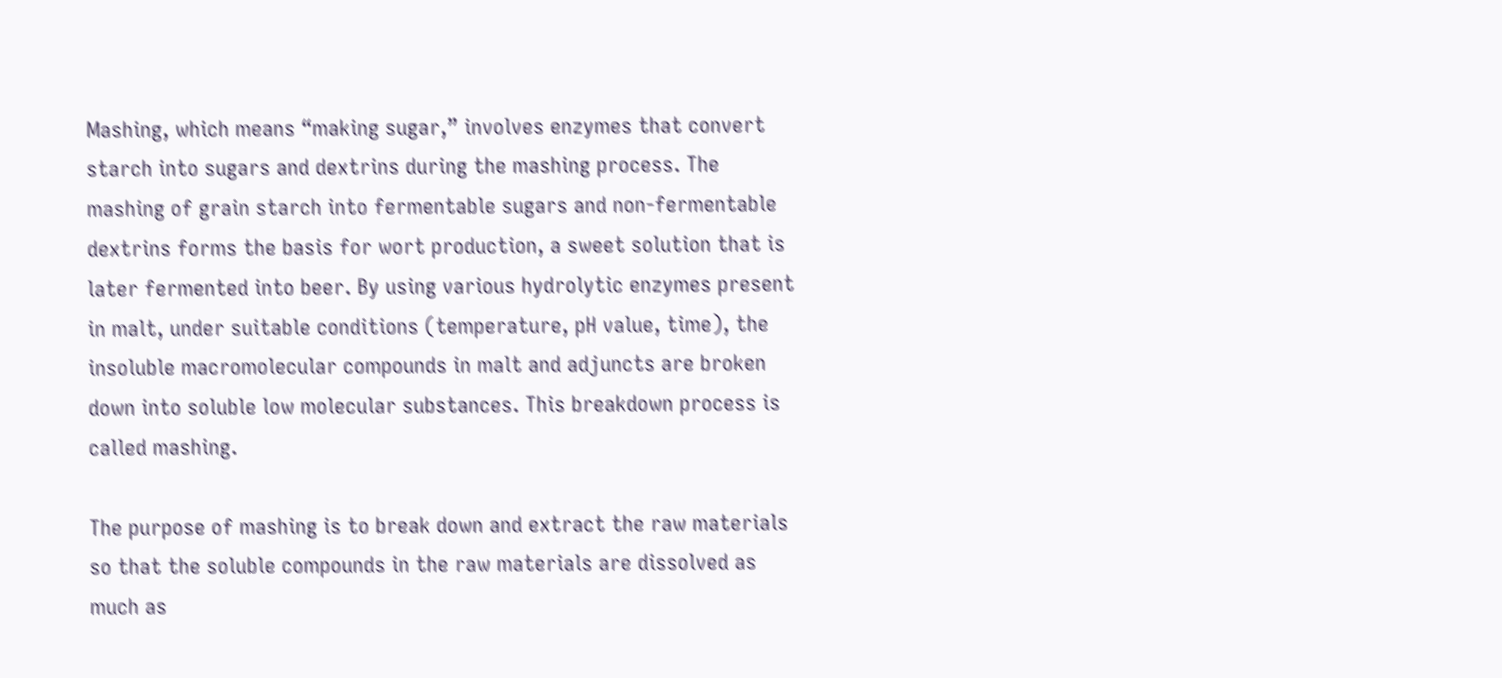Mashing, which means “making sugar,” involves enzymes that convert starch into sugars and dextrins during the mashing process. The mashing of grain starch into fermentable sugars and non-fermentable dextrins forms the basis for wort production, a sweet solution that is later fermented into beer. By using various hydrolytic enzymes present in malt, under suitable conditions (temperature, pH value, time), the insoluble macromolecular compounds in malt and adjuncts are broken down into soluble low molecular substances. This breakdown process is called mashing.

The purpose of mashing is to break down and extract the raw materials so that the soluble compounds in the raw materials are dissolved as much as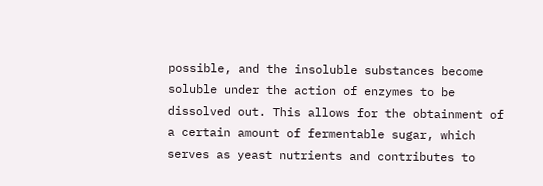possible, and the insoluble substances become soluble under the action of enzymes to be dissolved out. This allows for the obtainment of a certain amount of fermentable sugar, which serves as yeast nutrients and contributes to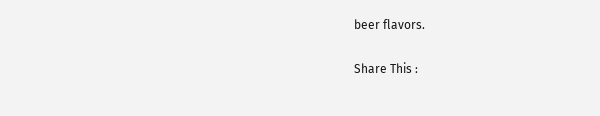beer flavors.

Share This :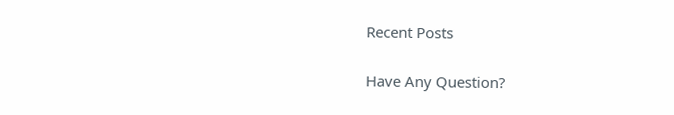Recent Posts

Have Any Question?